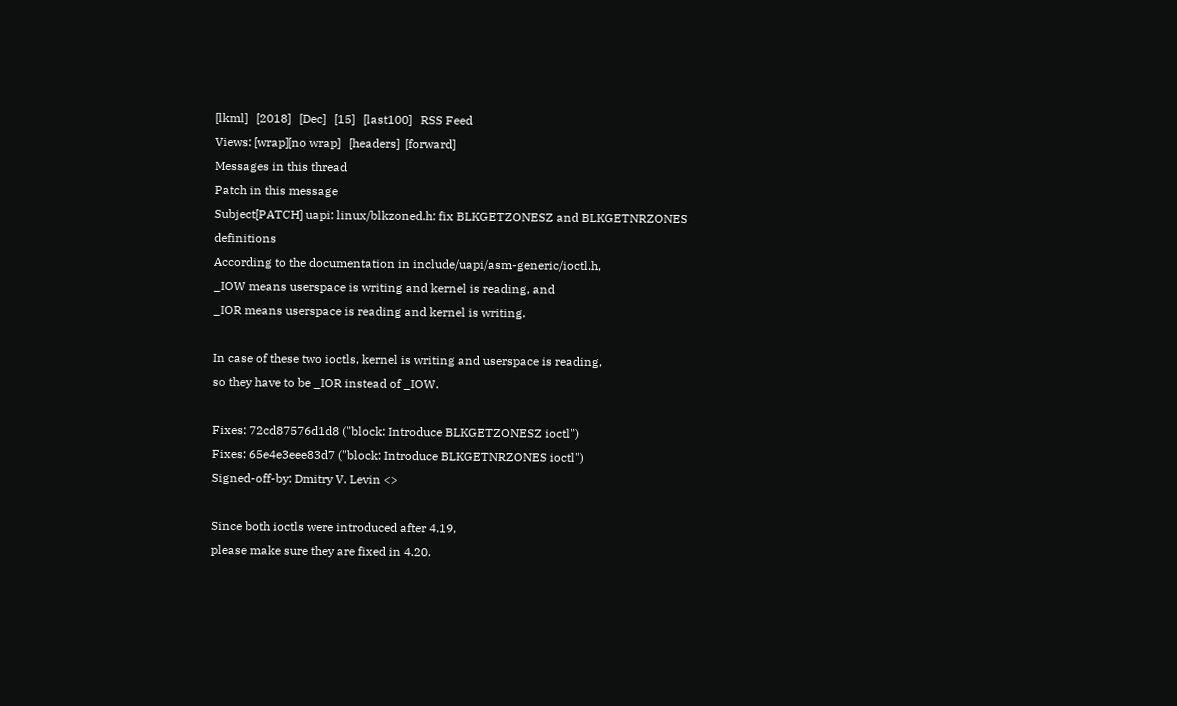[lkml]   [2018]   [Dec]   [15]   [last100]   RSS Feed
Views: [wrap][no wrap]   [headers]  [forward]
Messages in this thread
Patch in this message
Subject[PATCH] uapi: linux/blkzoned.h: fix BLKGETZONESZ and BLKGETNRZONES definitions
According to the documentation in include/uapi/asm-generic/ioctl.h,
_IOW means userspace is writing and kernel is reading, and
_IOR means userspace is reading and kernel is writing.

In case of these two ioctls, kernel is writing and userspace is reading,
so they have to be _IOR instead of _IOW.

Fixes: 72cd87576d1d8 ("block: Introduce BLKGETZONESZ ioctl")
Fixes: 65e4e3eee83d7 ("block: Introduce BLKGETNRZONES ioctl")
Signed-off-by: Dmitry V. Levin <>

Since both ioctls were introduced after 4.19,
please make sure they are fixed in 4.20.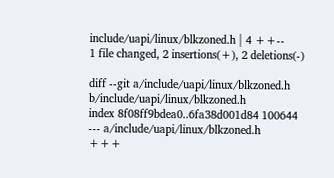include/uapi/linux/blkzoned.h | 4 ++--
1 file changed, 2 insertions(+), 2 deletions(-)

diff --git a/include/uapi/linux/blkzoned.h b/include/uapi/linux/blkzoned.h
index 8f08ff9bdea0..6fa38d001d84 100644
--- a/include/uapi/linux/blkzoned.h
+++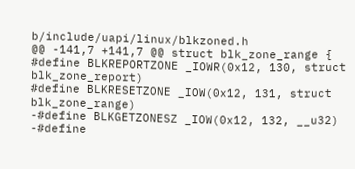b/include/uapi/linux/blkzoned.h
@@ -141,7 +141,7 @@ struct blk_zone_range {
#define BLKREPORTZONE _IOWR(0x12, 130, struct blk_zone_report)
#define BLKRESETZONE _IOW(0x12, 131, struct blk_zone_range)
-#define BLKGETZONESZ _IOW(0x12, 132, __u32)
-#define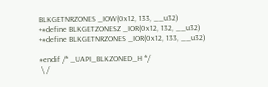BLKGETNRZONES _IOW(0x12, 133, __u32)
+#define BLKGETZONESZ _IOR(0x12, 132, __u32)
+#define BLKGETNRZONES _IOR(0x12, 133, __u32)

#endif /* _UAPI_BLKZONED_H */
 \ /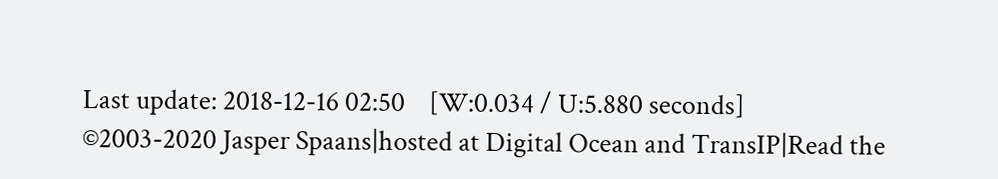Last update: 2018-12-16 02:50    [W:0.034 / U:5.880 seconds]
©2003-2020 Jasper Spaans|hosted at Digital Ocean and TransIP|Read the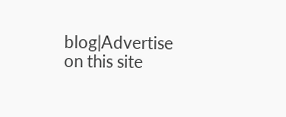blog|Advertise on this site